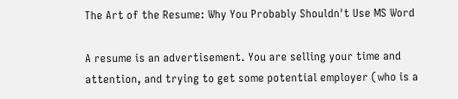The Art of the Resume: Why You Probably Shouldn't Use MS Word

A resume is an advertisement. You are selling your time and attention, and trying to get some potential employer (who is a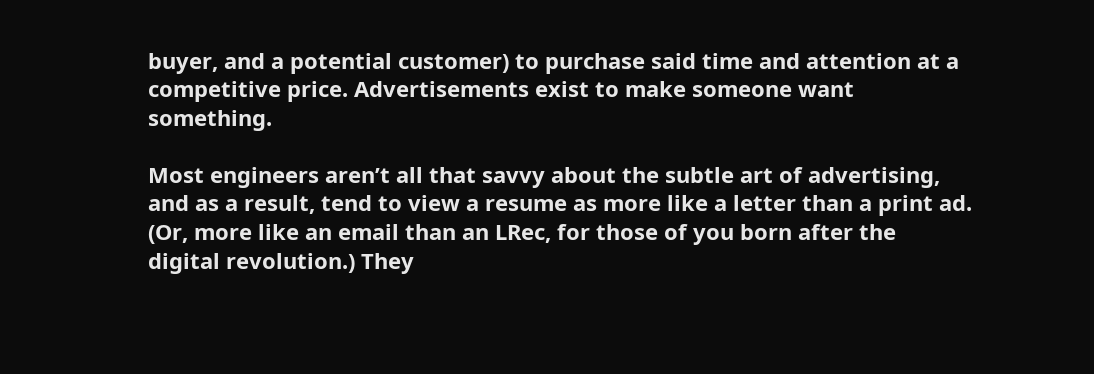buyer, and a potential customer) to purchase said time and attention at a competitive price. Advertisements exist to make someone want something.

Most engineers aren’t all that savvy about the subtle art of advertising, and as a result, tend to view a resume as more like a letter than a print ad. (Or, more like an email than an LRec, for those of you born after the digital revolution.) They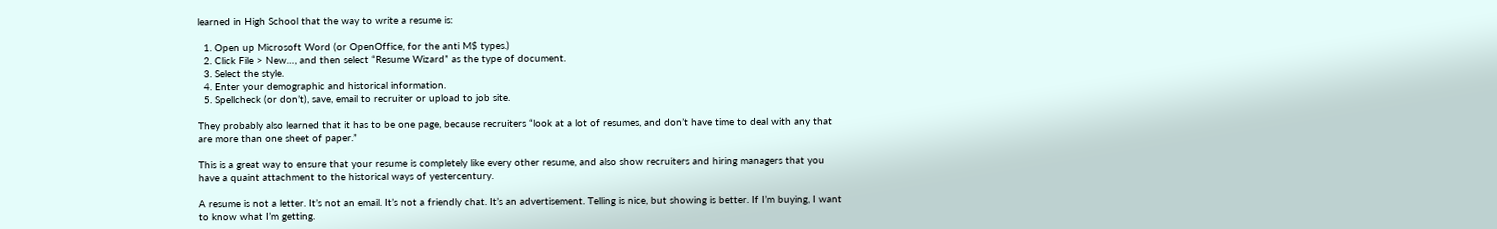learned in High School that the way to write a resume is:

  1. Open up Microsoft Word (or OpenOffice, for the anti M$ types.)
  2. Click File > New…, and then select “Resume Wizard” as the type of document.
  3. Select the style.
  4. Enter your demographic and historical information.
  5. Spellcheck (or don’t), save, email to recruiter or upload to job site.

They probably also learned that it has to be one page, because recruiters “look at a lot of resumes, and don’t have time to deal with any that are more than one sheet of paper.”

This is a great way to ensure that your resume is completely like every other resume, and also show recruiters and hiring managers that you have a quaint attachment to the historical ways of yestercentury.

A resume is not a letter. It’s not an email. It’s not a friendly chat. It’s an advertisement. Telling is nice, but showing is better. If I’m buying, I want to know what I’m getting.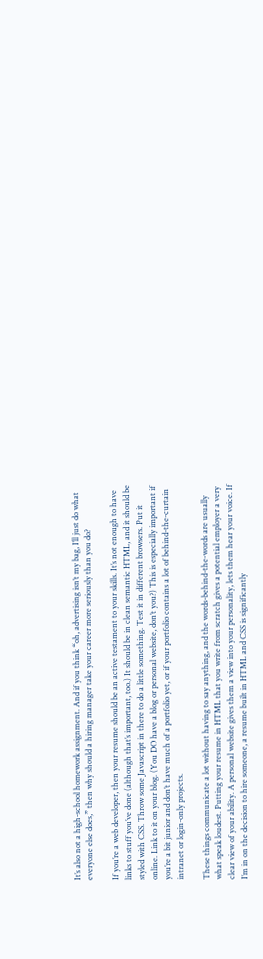It’s also not a high-school homework assignment. And if you think “oh, advertising isn’t my bag, I’ll just do what everyone else does,” then why should a hiring manager take your career more seriously than you do?

If you’re a web developer, then your resume should be an active testament to your skills. It’s not enough to have links to stuff you’ve done (although that’s important, too.) It should be in clean semantic HTML, and it should be styled with CSS. Throw some Javascript in there to do a little something. Test it in different browsers. Put it online. Link to it on your blog. (You DO have a blog or personal website, don’t you?) This is especially important if you’re a bit junior and don’t have much of a portfolio yet, or if your portfolio contains a lot of behind-the-curtain intranet or login-only projects.

These things communicate a lot without having to say anything, and the words-behind-the-words are usually what speak loudest. Putting your resume in HTML that you write from scratch gives a potential employer a very clear view of your ability. A personal website gives them a view into your personality, lets them hear your voice. If I’m in on the decision to hire someone, a resume built in HTML and CSS is significantly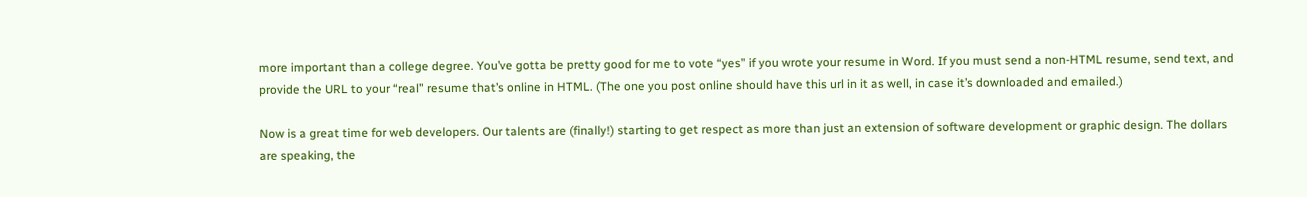more important than a college degree. You’ve gotta be pretty good for me to vote “yes” if you wrote your resume in Word. If you must send a non-HTML resume, send text, and provide the URL to your “real” resume that’s online in HTML. (The one you post online should have this url in it as well, in case it’s downloaded and emailed.)

Now is a great time for web developers. Our talents are (finally!) starting to get respect as more than just an extension of software development or graphic design. The dollars are speaking, the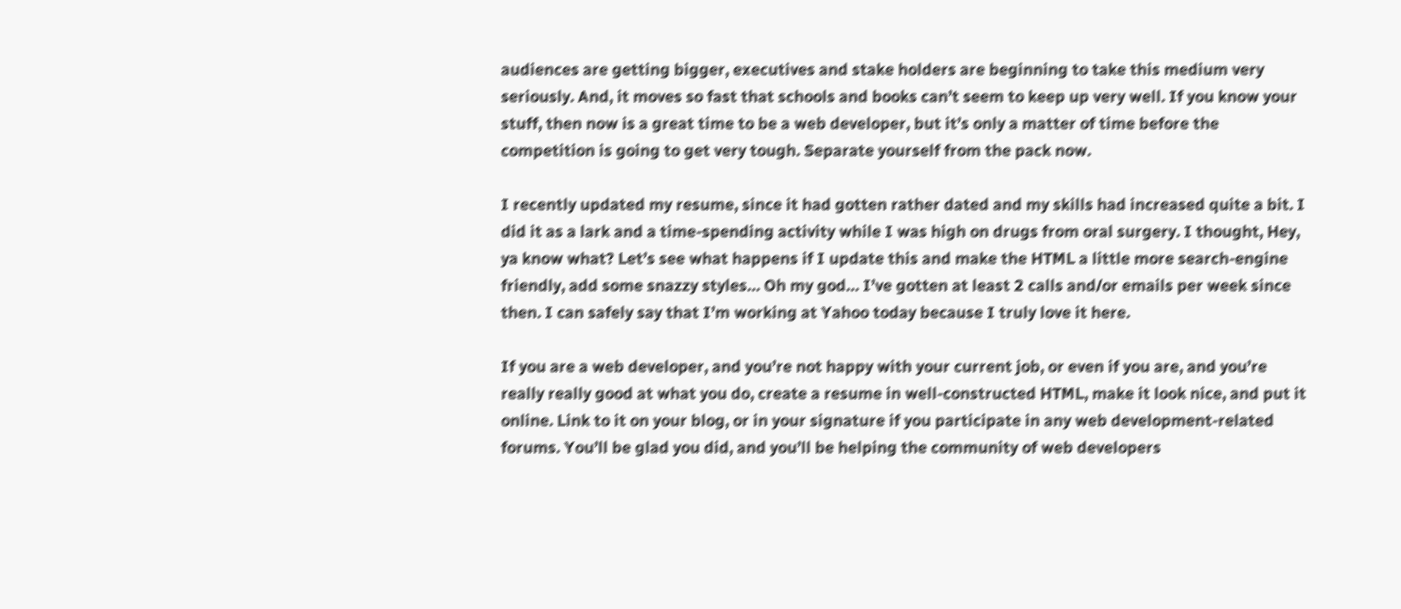audiences are getting bigger, executives and stake holders are beginning to take this medium very seriously. And, it moves so fast that schools and books can’t seem to keep up very well. If you know your stuff, then now is a great time to be a web developer, but it’s only a matter of time before the competition is going to get very tough. Separate yourself from the pack now.

I recently updated my resume, since it had gotten rather dated and my skills had increased quite a bit. I did it as a lark and a time-spending activity while I was high on drugs from oral surgery. I thought, Hey, ya know what? Let’s see what happens if I update this and make the HTML a little more search-engine friendly, add some snazzy styles… Oh my god… I’ve gotten at least 2 calls and/or emails per week since then. I can safely say that I’m working at Yahoo today because I truly love it here.

If you are a web developer, and you’re not happy with your current job, or even if you are, and you’re really really good at what you do, create a resume in well-constructed HTML, make it look nice, and put it online. Link to it on your blog, or in your signature if you participate in any web development-related forums. You’ll be glad you did, and you’ll be helping the community of web developers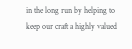in the long run by helping to keep our craft a highly valued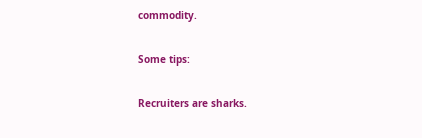commodity.

Some tips:

Recruiters are sharks.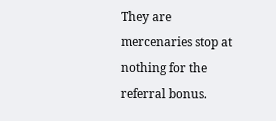They are mercenaries stop at nothing for the referral bonus.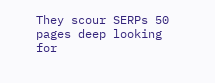They scour SERPs 50 pages deep looking for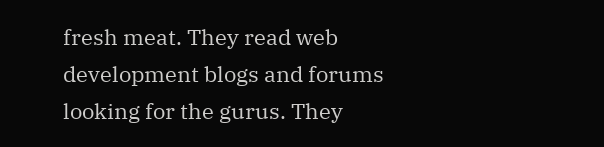fresh meat. They read web development blogs and forums looking for the gurus. They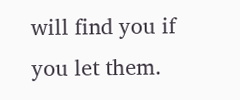will find you if you let them.